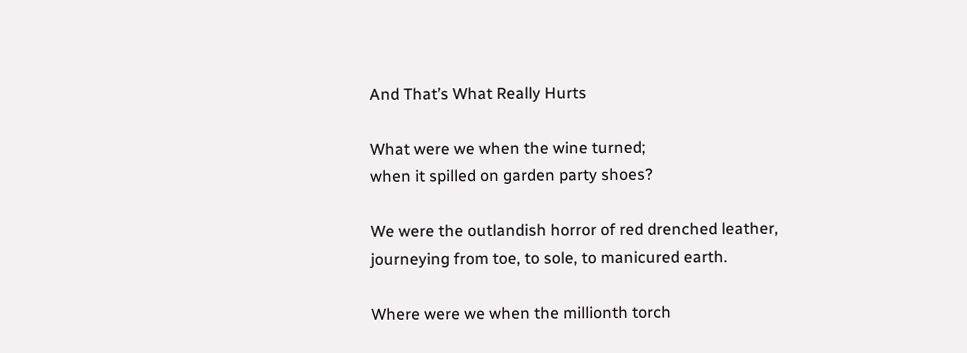And That’s What Really Hurts

What were we when the wine turned;
when it spilled on garden party shoes?

We were the outlandish horror of red drenched leather,
journeying from toe, to sole, to manicured earth.

Where were we when the millionth torch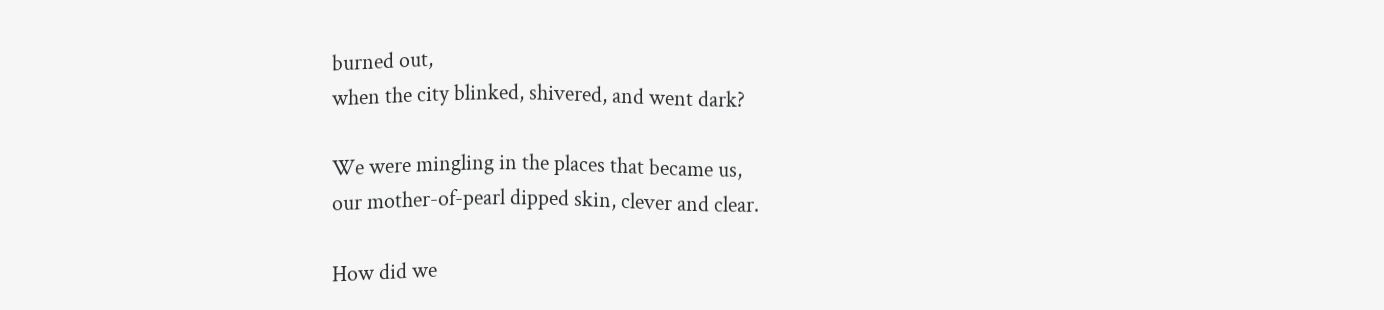burned out,
when the city blinked, shivered, and went dark?

We were mingling in the places that became us,
our mother-of-pearl dipped skin, clever and clear.

How did we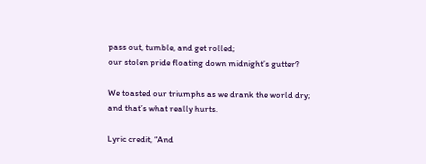pass out, tumble, and get rolled;
our stolen pride floating down midnight’s gutter?

We toasted our triumphs as we drank the world dry;
and that’s what really hurts.

Lyric credit, “And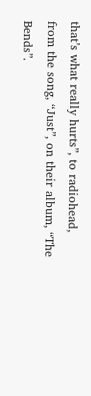that’s what really hurts”, to radiohead, from the song, “Just”, on their album, “The Bends”.